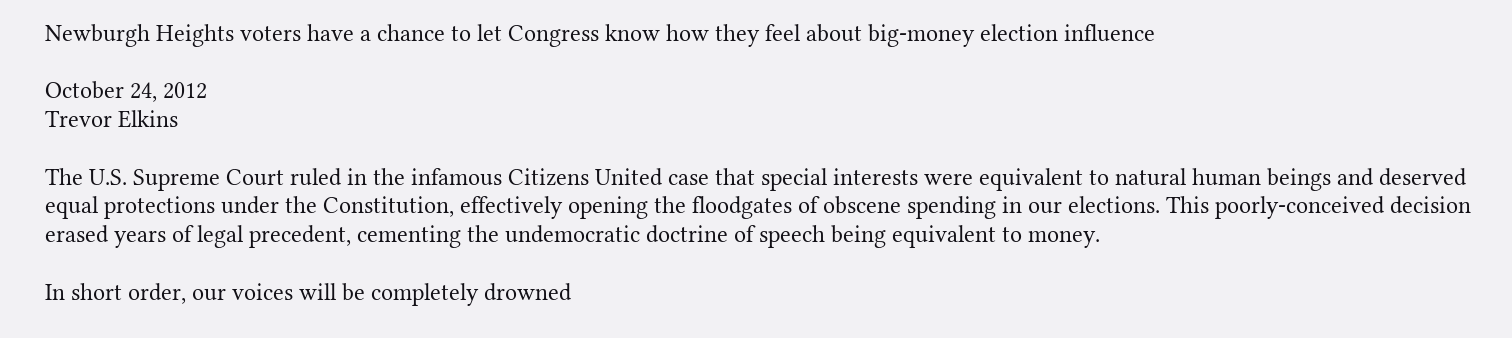Newburgh Heights voters have a chance to let Congress know how they feel about big-money election influence

October 24, 2012
Trevor Elkins

The U.S. Supreme Court ruled in the infamous Citizens United case that special interests were equivalent to natural human beings and deserved equal protections under the Constitution, effectively opening the floodgates of obscene spending in our elections. This poorly-conceived decision erased years of legal precedent, cementing the undemocratic doctrine of speech being equivalent to money.

In short order, our voices will be completely drowned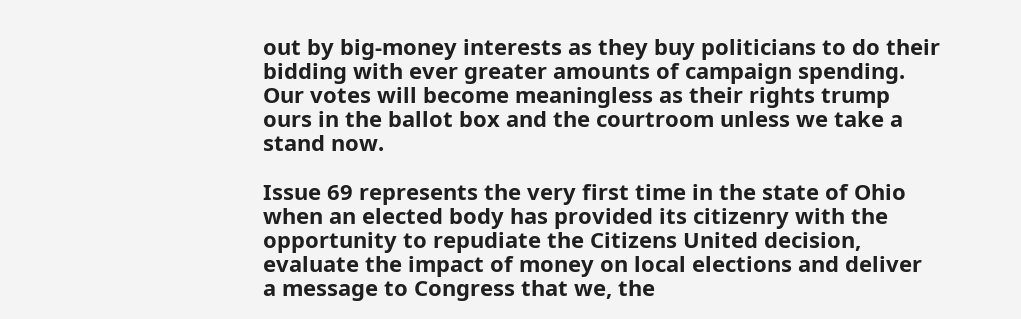out by big-money interests as they buy politicians to do their bidding with ever greater amounts of campaign spending. Our votes will become meaningless as their rights trump ours in the ballot box and the courtroom unless we take a stand now.

Issue 69 represents the very first time in the state of Ohio when an elected body has provided its citizenry with the opportunity to repudiate the Citizens United decision, evaluate the impact of money on local elections and deliver a message to Congress that we, the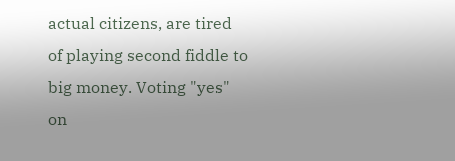actual citizens, are tired of playing second fiddle to big money. Voting "yes" on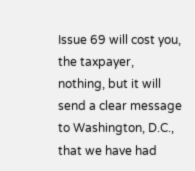Issue 69 will cost you, the taxpayer, nothing, but it will send a clear message to Washington, D.C., that we have had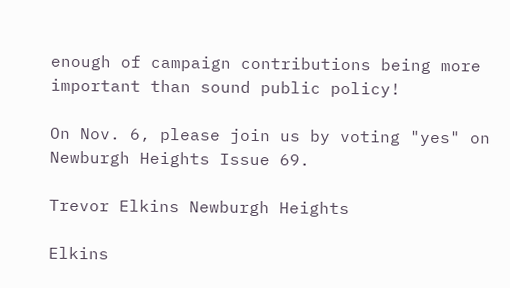enough of campaign contributions being more important than sound public policy!

On Nov. 6, please join us by voting "yes" on Newburgh Heights Issue 69.

Trevor Elkins Newburgh Heights

Elkins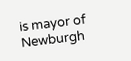is mayor of Newburgh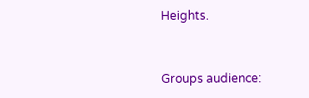Heights.


Groups audience: